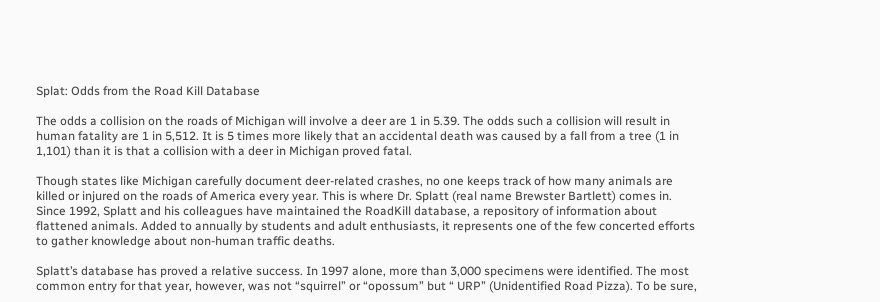Splat: Odds from the Road Kill Database

The odds a collision on the roads of Michigan will involve a deer are 1 in 5.39. The odds such a collision will result in human fatality are 1 in 5,512. It is 5 times more likely that an accidental death was caused by a fall from a tree (1 in 1,101) than it is that a collision with a deer in Michigan proved fatal.

Though states like Michigan carefully document deer-related crashes, no one keeps track of how many animals are killed or injured on the roads of America every year. This is where Dr. Splatt (real name Brewster Bartlett) comes in. Since 1992, Splatt and his colleagues have maintained the RoadKill database, a repository of information about flattened animals. Added to annually by students and adult enthusiasts, it represents one of the few concerted efforts to gather knowledge about non-human traffic deaths.

Splatt’s database has proved a relative success. In 1997 alone, more than 3,000 specimens were identified. The most common entry for that year, however, was not “squirrel” or “opossum” but “ URP” (Unidentified Road Pizza). To be sure,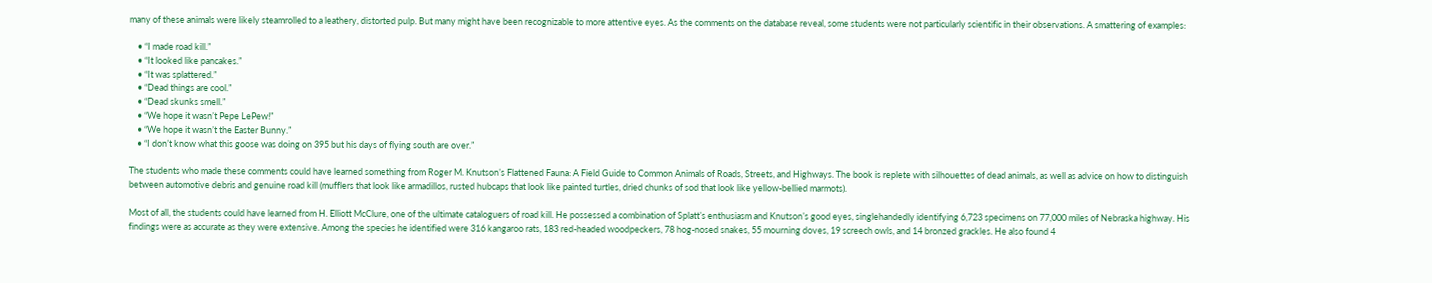many of these animals were likely steamrolled to a leathery, distorted pulp. But many might have been recognizable to more attentive eyes. As the comments on the database reveal, some students were not particularly scientific in their observations. A smattering of examples:

    • “I made road kill.”
    • “It looked like pancakes.”
    • “It was splattered.”
    • “Dead things are cool.”
    • “Dead skunks smell.”
    • “We hope it wasn’t Pepe LePew!”
    • “We hope it wasn’t the Easter Bunny.”
    • “I don’t know what this goose was doing on 395 but his days of flying south are over.”

The students who made these comments could have learned something from Roger M. Knutson’s Flattened Fauna: A Field Guide to Common Animals of Roads, Streets, and Highways. The book is replete with silhouettes of dead animals, as well as advice on how to distinguish between automotive debris and genuine road kill (mufflers that look like armadillos, rusted hubcaps that look like painted turtles, dried chunks of sod that look like yellow-bellied marmots).

Most of all, the students could have learned from H. Elliott McClure, one of the ultimate cataloguers of road kill. He possessed a combination of Splatt’s enthusiasm and Knutson’s good eyes, singlehandedly identifying 6,723 specimens on 77,000 miles of Nebraska highway. His findings were as accurate as they were extensive. Among the species he identified were 316 kangaroo rats, 183 red-headed woodpeckers, 78 hog-nosed snakes, 55 mourning doves, 19 screech owls, and 14 bronzed grackles. He also found 4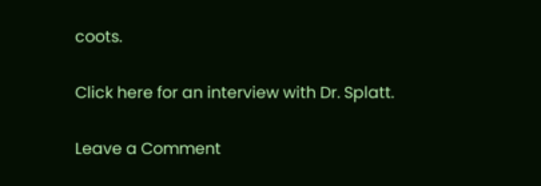coots.

Click here for an interview with Dr. Splatt.

Leave a Comment